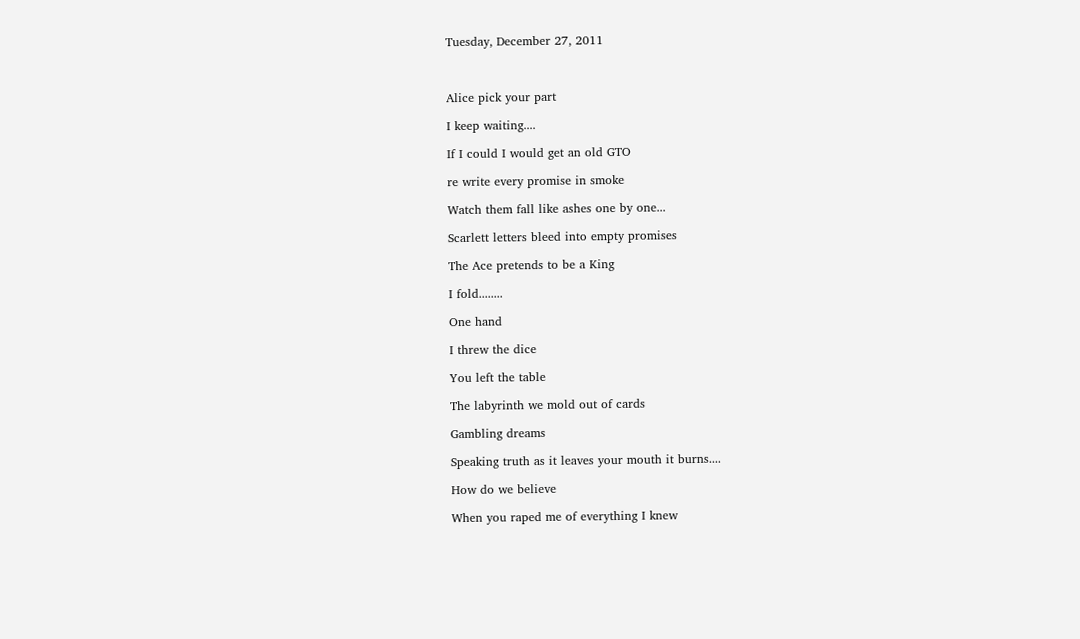Tuesday, December 27, 2011



Alice pick your part

I keep waiting....

If I could I would get an old GTO

re write every promise in smoke

Watch them fall like ashes one by one...

Scarlett letters bleed into empty promises

The Ace pretends to be a King

I fold........

One hand

I threw the dice

You left the table

The labyrinth we mold out of cards

Gambling dreams

Speaking truth as it leaves your mouth it burns....

How do we believe

When you raped me of everything I knew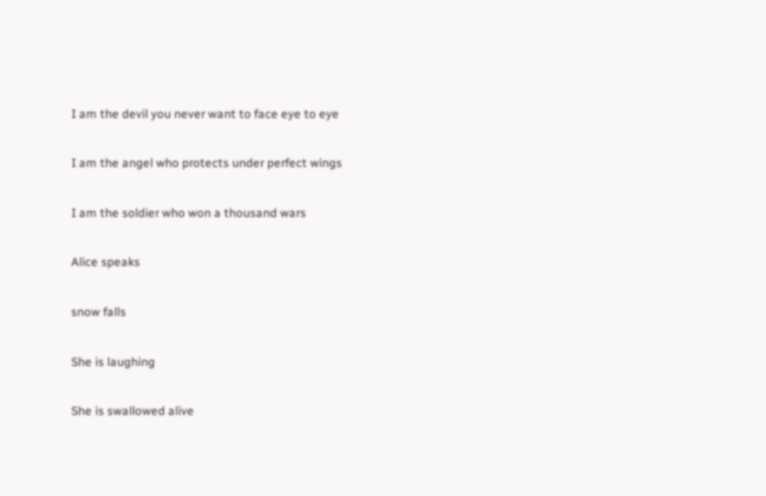I am the devil you never want to face eye to eye

I am the angel who protects under perfect wings

I am the soldier who won a thousand wars

Alice speaks

snow falls

She is laughing

She is swallowed alive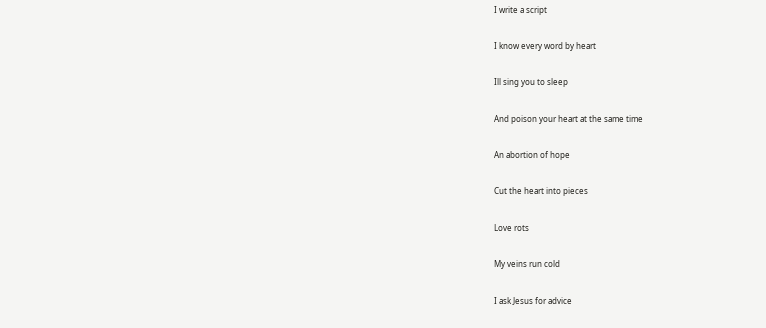I write a script

I know every word by heart

Ill sing you to sleep

And poison your heart at the same time

An abortion of hope

Cut the heart into pieces

Love rots

My veins run cold

I ask Jesus for advice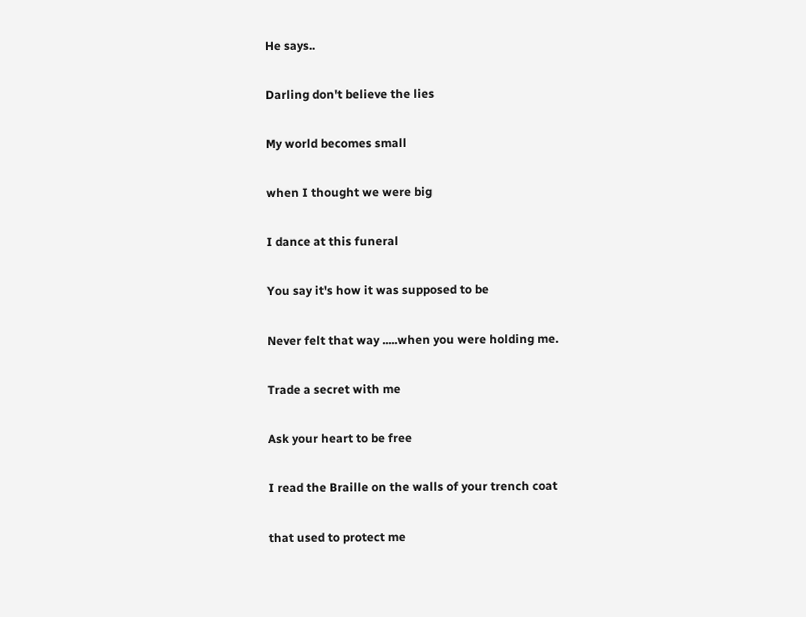He says..

Darling don't believe the lies

My world becomes small

when I thought we were big

I dance at this funeral

You say it's how it was supposed to be

Never felt that way .....when you were holding me.

Trade a secret with me

Ask your heart to be free

I read the Braille on the walls of your trench coat

that used to protect me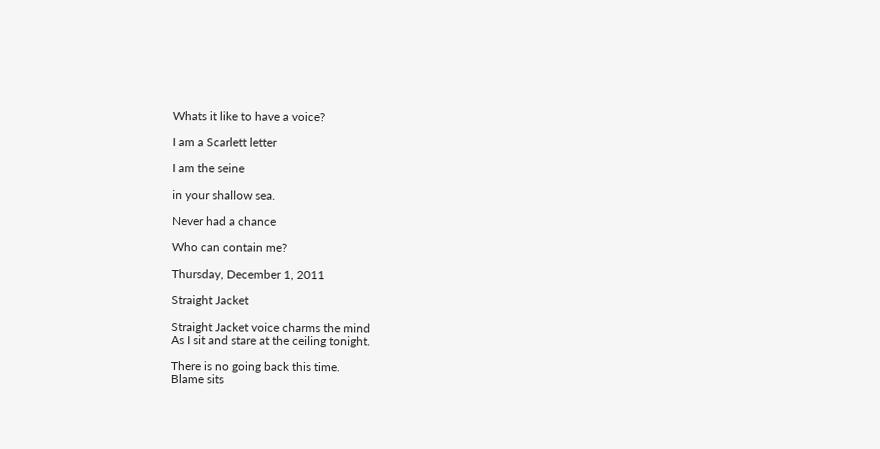Whats it like to have a voice?

I am a Scarlett letter

I am the seine

in your shallow sea.

Never had a chance

Who can contain me?

Thursday, December 1, 2011

Straight Jacket

Straight Jacket voice charms the mind
As I sit and stare at the ceiling tonight.

There is no going back this time.
Blame sits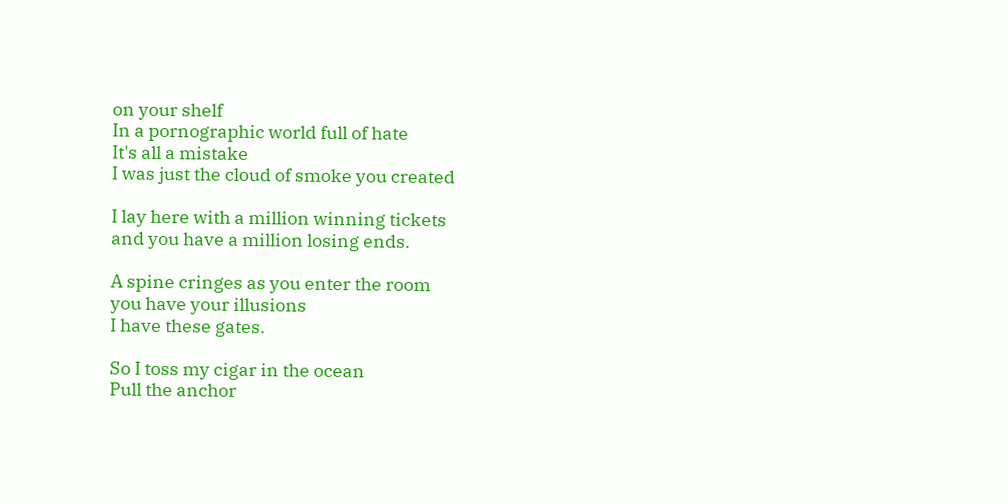on your shelf
In a pornographic world full of hate
It's all a mistake
I was just the cloud of smoke you created

I lay here with a million winning tickets
and you have a million losing ends.

A spine cringes as you enter the room
you have your illusions
I have these gates.

So I toss my cigar in the ocean
Pull the anchor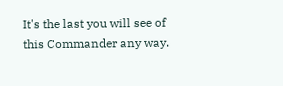It's the last you will see of this Commander any way.